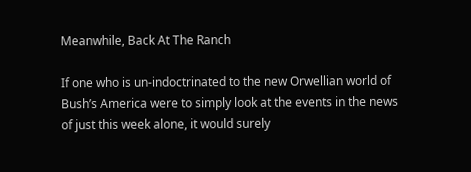Meanwhile, Back At The Ranch

If one who is un-indoctrinated to the new Orwellian world of Bush’s America were to simply look at the events in the news of just this week alone, it would surely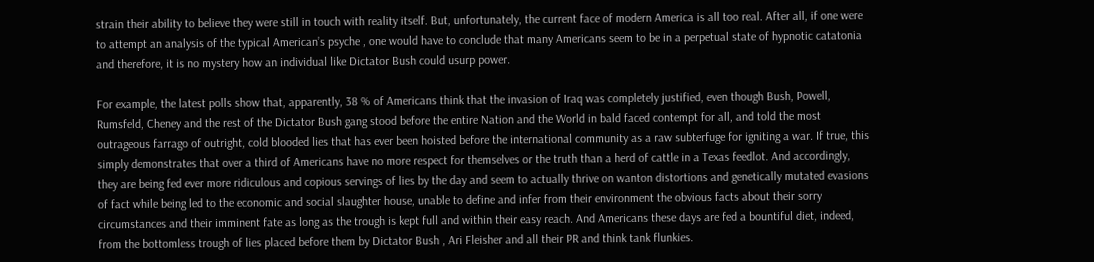strain their ability to believe they were still in touch with reality itself. But, unfortunately, the current face of modern America is all too real. After all, if one were to attempt an analysis of the typical American’s psyche , one would have to conclude that many Americans seem to be in a perpetual state of hypnotic catatonia and therefore, it is no mystery how an individual like Dictator Bush could usurp power.

For example, the latest polls show that, apparently, 38 % of Americans think that the invasion of Iraq was completely justified, even though Bush, Powell, Rumsfeld, Cheney and the rest of the Dictator Bush gang stood before the entire Nation and the World in bald faced contempt for all, and told the most outrageous farrago of outright, cold blooded lies that has ever been hoisted before the international community as a raw subterfuge for igniting a war. If true, this simply demonstrates that over a third of Americans have no more respect for themselves or the truth than a herd of cattle in a Texas feedlot. And accordingly, they are being fed ever more ridiculous and copious servings of lies by the day and seem to actually thrive on wanton distortions and genetically mutated evasions of fact while being led to the economic and social slaughter house, unable to define and infer from their environment the obvious facts about their sorry circumstances and their imminent fate as long as the trough is kept full and within their easy reach. And Americans these days are fed a bountiful diet, indeed, from the bottomless trough of lies placed before them by Dictator Bush , Ari Fleisher and all their PR and think tank flunkies.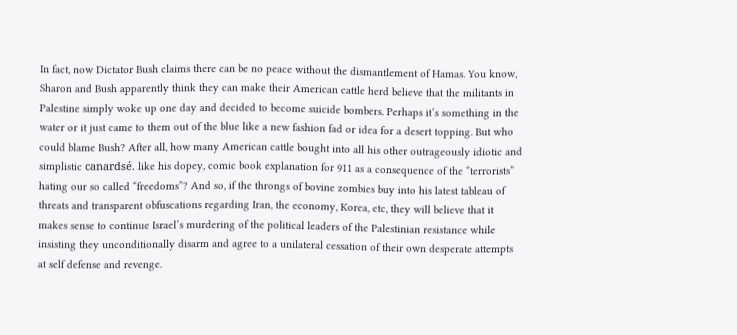In fact, now Dictator Bush claims there can be no peace without the dismantlement of Hamas. You know, Sharon and Bush apparently think they can make their American cattle herd believe that the militants in Palestine simply woke up one day and decided to become suicide bombers. Perhaps it’s something in the water or it just came to them out of the blue like a new fashion fad or idea for a desert topping. But who could blame Bush? After all, how many American cattle bought into all his other outrageously idiotic and simplistic canardsé. like his dopey, comic book explanation for 911 as a consequence of the “terrorists” hating our so called “freedoms”? And so, if the throngs of bovine zombies buy into his latest tableau of threats and transparent obfuscations regarding Iran, the economy, Korea, etc, they will believe that it makes sense to continue Israel’s murdering of the political leaders of the Palestinian resistance while insisting they unconditionally disarm and agree to a unilateral cessation of their own desperate attempts at self defense and revenge.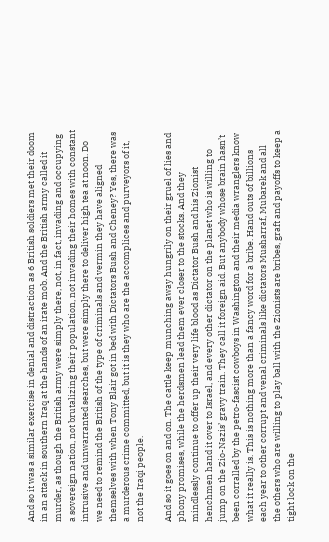And so it was a similar exercise in denial and distraction as 6 British soldiers met their doom in an attack in southern Iraq at the hands of an irate mob. And the British army called it murder, as though the British army were simply there, not, in fact, invading and occupying a sovereign nation, not brutalizing their population, not invading their homes with constant intrusive and unwarranted searches, but were simply there to deliver high tea at noon. Do we need to remind the British of the type of criminals and vermin they have aligned themselves with when Tony Blair got in bed with Dictators Bush and Cheney? Yes, there was a murderous crime committed, but it is they who are the accomplices and purveyors of it, not the Iraqi people.

And so it goes on and on. The cattle keep munching away hungrily on their gruel of lies and phony promises, while the herdsmen lead them ever closer to the stocks. And they mindlessly continue to offer up their very life blood as Dictator Bush and his Zionist henchmen hand it over to Israel, and every other dictator on the planet who is willing to jump on the Zio-Nazis’ gravy train. They call it foreign aid. But anybody whose brain hasn’t been corralled by the petro-fascist cowboys in Washington and their media wranglers know what it really is. This is nothing more than a fancy word for a bribe. Hand outs of billions each year to other corrupt and venal criminals like dictators Musharraf, Mubarek and all the others who are willing to play ball with the Zionists are bribes, graft and payoffs to keep a tight lock on the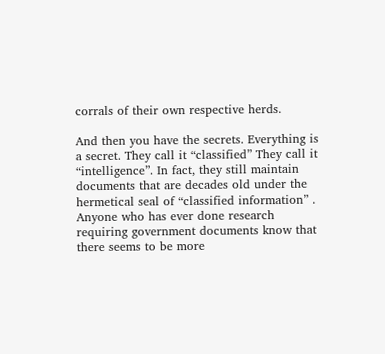corrals of their own respective herds.

And then you have the secrets. Everything is a secret. They call it “classified” They call it “intelligence”. In fact, they still maintain documents that are decades old under the hermetical seal of “classified information” . Anyone who has ever done research requiring government documents know that there seems to be more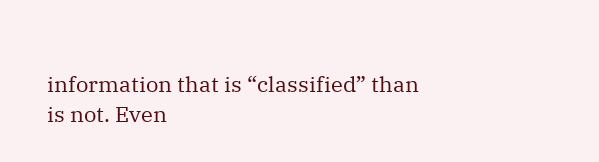information that is “classified” than is not. Even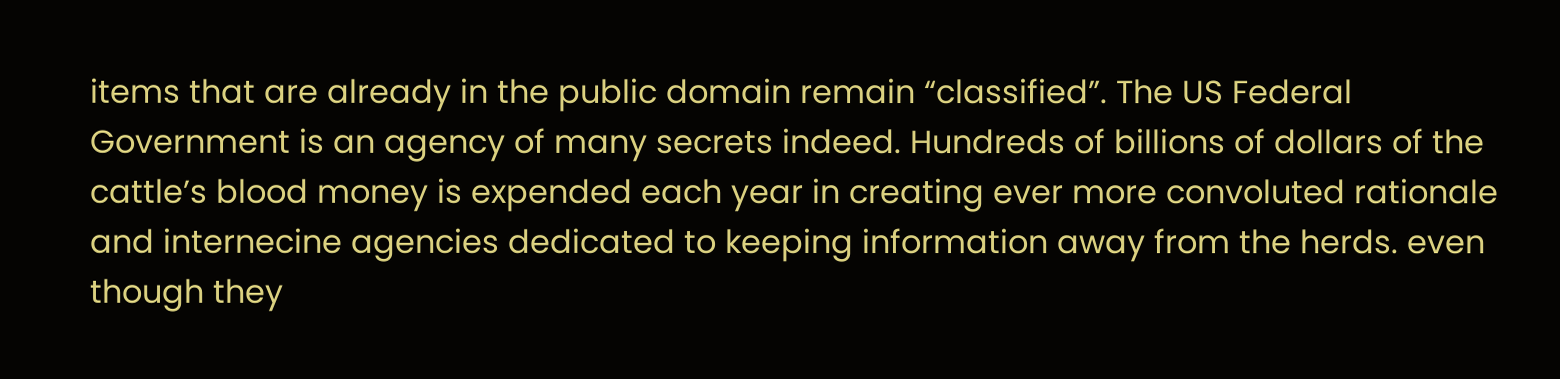items that are already in the public domain remain “classified”. The US Federal Government is an agency of many secrets indeed. Hundreds of billions of dollars of the cattle’s blood money is expended each year in creating ever more convoluted rationale and internecine agencies dedicated to keeping information away from the herds. even though they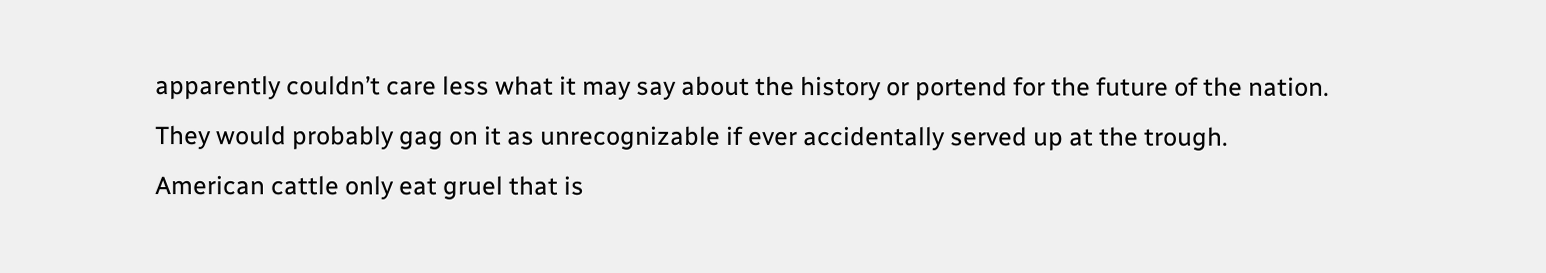apparently couldn’t care less what it may say about the history or portend for the future of the nation. They would probably gag on it as unrecognizable if ever accidentally served up at the trough. American cattle only eat gruel that is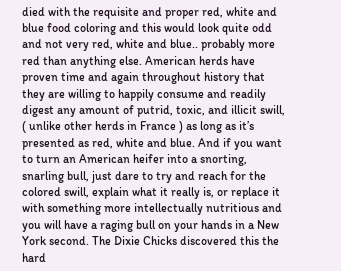died with the requisite and proper red, white and blue food coloring and this would look quite odd and not very red, white and blue.. probably more red than anything else. American herds have proven time and again throughout history that they are willing to happily consume and readily digest any amount of putrid, toxic, and illicit swill, ( unlike other herds in France ) as long as it’s presented as red, white and blue. And if you want to turn an American heifer into a snorting, snarling bull, just dare to try and reach for the colored swill, explain what it really is, or replace it with something more intellectually nutritious and you will have a raging bull on your hands in a New York second. The Dixie Chicks discovered this the hard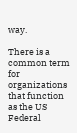way.

There is a common term for organizations that function as the US Federal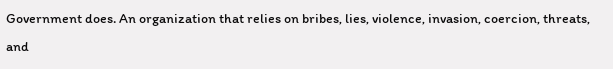Government does. An organization that relies on bribes, lies, violence, invasion, coercion, threats, and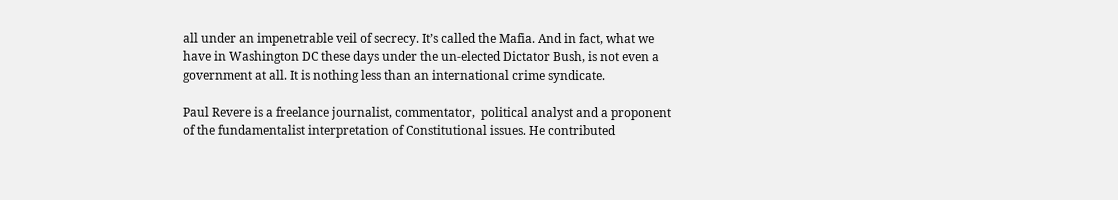all under an impenetrable veil of secrecy. It’s called the Mafia. And in fact, what we have in Washington DC these days under the un-elected Dictator Bush, is not even a government at all. It is nothing less than an international crime syndicate.

Paul Revere is a freelance journalist, commentator,  political analyst and a proponent of the fundamentalist interpretation of Constitutional issues. He contributed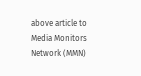above article to Media Monitors Network (MMN)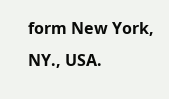form New York, NY., USA.